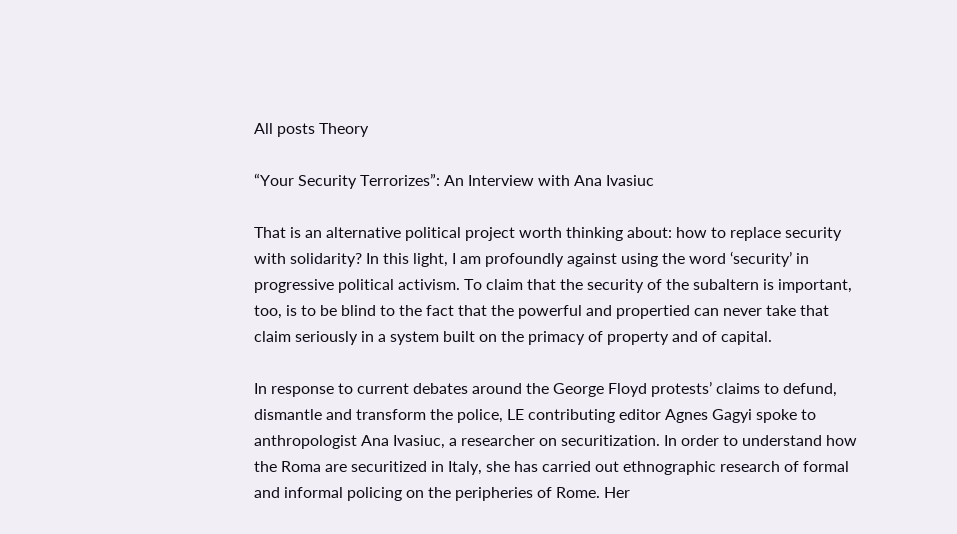All posts Theory

“Your Security Terrorizes”: An Interview with Ana Ivasiuc

That is an alternative political project worth thinking about: how to replace security with solidarity? In this light, I am profoundly against using the word ‘security’ in progressive political activism. To claim that the security of the subaltern is important, too, is to be blind to the fact that the powerful and propertied can never take that claim seriously in a system built on the primacy of property and of capital.

In response to current debates around the George Floyd protests’ claims to defund, dismantle and transform the police, LE contributing editor Agnes Gagyi spoke to anthropologist Ana Ivasiuc, a researcher on securitization. In order to understand how the Roma are securitized in Italy, she has carried out ethnographic research of formal and informal policing on the peripheries of Rome. Her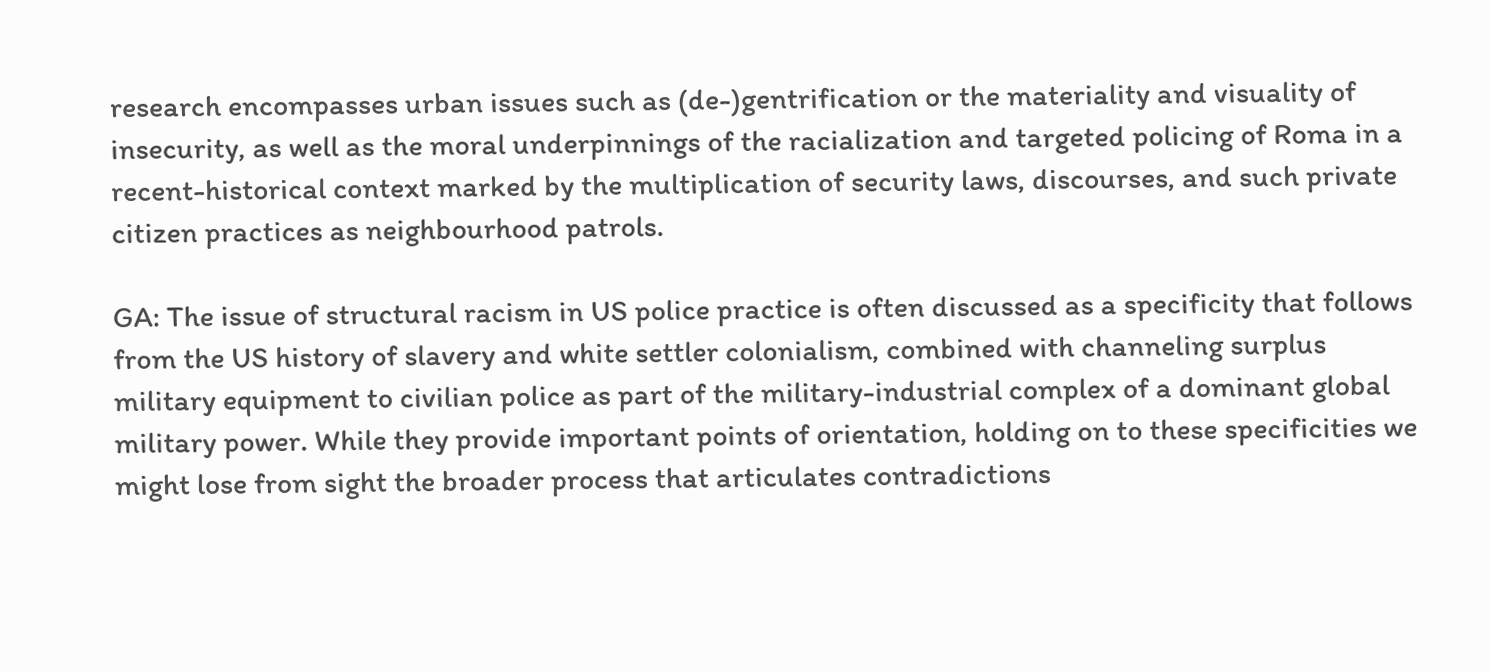research encompasses urban issues such as (de-)gentrification or the materiality and visuality of insecurity, as well as the moral underpinnings of the racialization and targeted policing of Roma in a recent-historical context marked by the multiplication of security laws, discourses, and such private citizen practices as neighbourhood patrols.

GA: The issue of structural racism in US police practice is often discussed as a specificity that follows from the US history of slavery and white settler colonialism, combined with channeling surplus military equipment to civilian police as part of the military-industrial complex of a dominant global military power. While they provide important points of orientation, holding on to these specificities we might lose from sight the broader process that articulates contradictions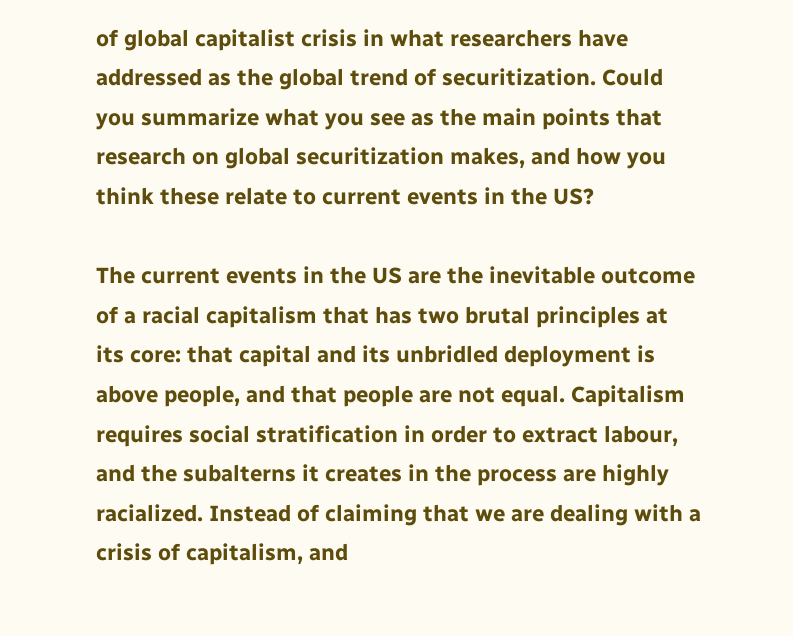of global capitalist crisis in what researchers have addressed as the global trend of securitization. Could you summarize what you see as the main points that research on global securitization makes, and how you think these relate to current events in the US?

The current events in the US are the inevitable outcome of a racial capitalism that has two brutal principles at its core: that capital and its unbridled deployment is above people, and that people are not equal. Capitalism requires social stratification in order to extract labour, and the subalterns it creates in the process are highly racialized. Instead of claiming that we are dealing with a crisis of capitalism, and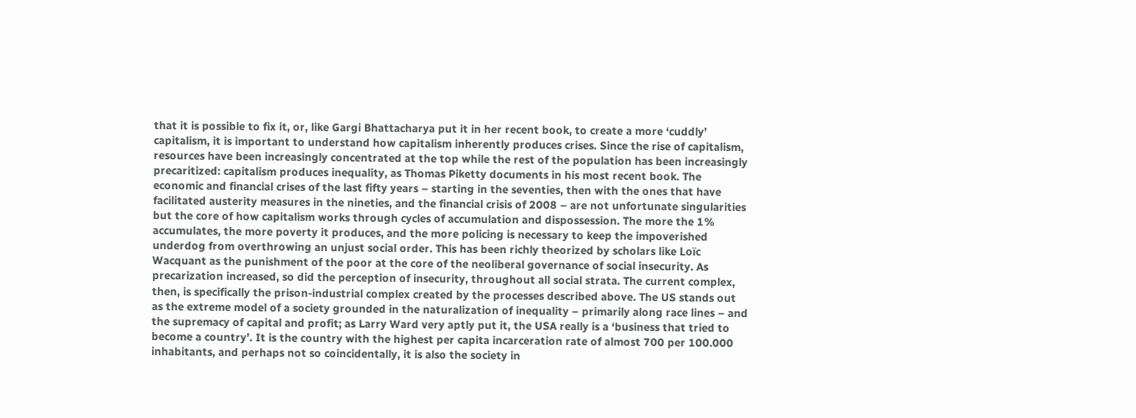that it is possible to fix it, or, like Gargi Bhattacharya put it in her recent book, to create a more ‘cuddly’ capitalism, it is important to understand how capitalism inherently produces crises. Since the rise of capitalism, resources have been increasingly concentrated at the top while the rest of the population has been increasingly precaritized: capitalism produces inequality, as Thomas Piketty documents in his most recent book. The economic and financial crises of the last fifty years – starting in the seventies, then with the ones that have facilitated austerity measures in the nineties, and the financial crisis of 2008 – are not unfortunate singularities but the core of how capitalism works through cycles of accumulation and dispossession. The more the 1% accumulates, the more poverty it produces, and the more policing is necessary to keep the impoverished underdog from overthrowing an unjust social order. This has been richly theorized by scholars like Loïc Wacquant as the punishment of the poor at the core of the neoliberal governance of social insecurity. As precarization increased, so did the perception of insecurity, throughout all social strata. The current complex, then, is specifically the prison-industrial complex created by the processes described above. The US stands out as the extreme model of a society grounded in the naturalization of inequality – primarily along race lines – and the supremacy of capital and profit; as Larry Ward very aptly put it, the USA really is a ‘business that tried to become a country’. It is the country with the highest per capita incarceration rate of almost 700 per 100.000 inhabitants, and perhaps not so coincidentally, it is also the society in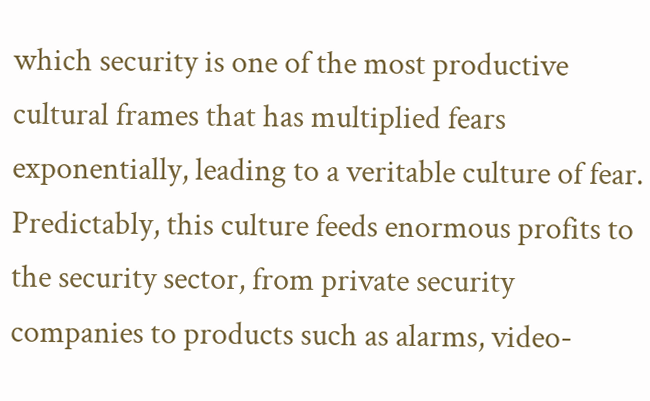which security is one of the most productive cultural frames that has multiplied fears exponentially, leading to a veritable culture of fear. Predictably, this culture feeds enormous profits to the security sector, from private security companies to products such as alarms, video-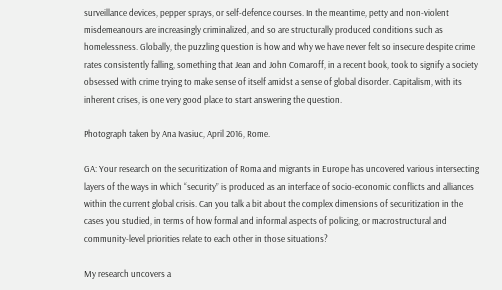surveillance devices, pepper sprays, or self-defence courses. In the meantime, petty and non-violent misdemeanours are increasingly criminalized, and so are structurally produced conditions such as homelessness. Globally, the puzzling question is how and why we have never felt so insecure despite crime rates consistently falling, something that Jean and John Comaroff, in a recent book, took to signify a society obsessed with crime trying to make sense of itself amidst a sense of global disorder. Capitalism, with its inherent crises, is one very good place to start answering the question.

Photograph taken by Ana Ivasiuc, April 2016, Rome.

GA: Your research on the securitization of Roma and migrants in Europe has uncovered various intersecting layers of the ways in which “security” is produced as an interface of socio-economic conflicts and alliances within the current global crisis. Can you talk a bit about the complex dimensions of securitization in the cases you studied, in terms of how formal and informal aspects of policing, or macrostructural and community-level priorities relate to each other in those situations?

My research uncovers a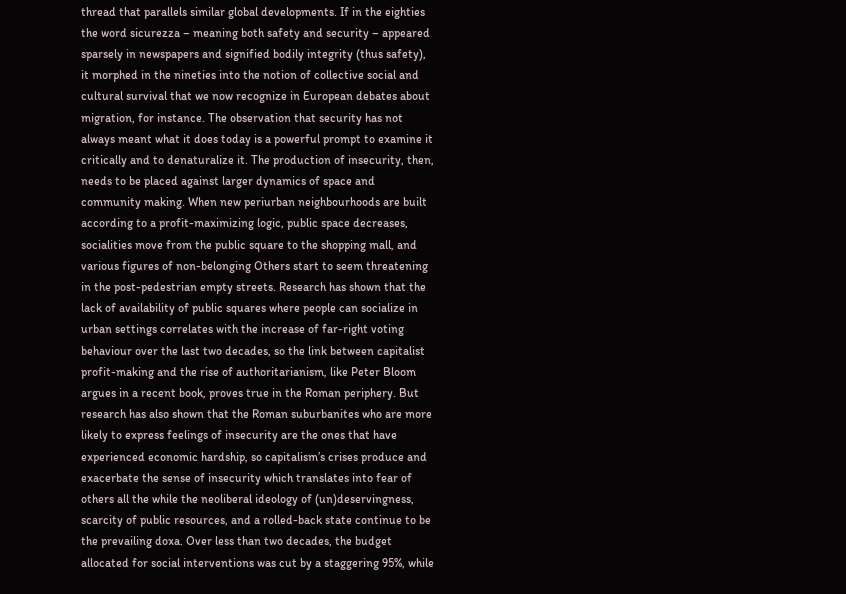thread that parallels similar global developments. If in the eighties the word sicurezza – meaning both safety and security – appeared sparsely in newspapers and signified bodily integrity (thus safety), it morphed in the nineties into the notion of collective social and cultural survival that we now recognize in European debates about migration, for instance. The observation that security has not always meant what it does today is a powerful prompt to examine it critically and to denaturalize it. The production of insecurity, then, needs to be placed against larger dynamics of space and community making. When new periurban neighbourhoods are built according to a profit-maximizing logic, public space decreases, socialities move from the public square to the shopping mall, and various figures of non-belonging Others start to seem threatening in the post-pedestrian empty streets. Research has shown that the lack of availability of public squares where people can socialize in urban settings correlates with the increase of far-right voting behaviour over the last two decades, so the link between capitalist profit-making and the rise of authoritarianism, like Peter Bloom argues in a recent book, proves true in the Roman periphery. But research has also shown that the Roman suburbanites who are more likely to express feelings of insecurity are the ones that have experienced economic hardship, so capitalism’s crises produce and exacerbate the sense of insecurity which translates into fear of others all the while the neoliberal ideology of (un)deservingness, scarcity of public resources, and a rolled-back state continue to be the prevailing doxa. Over less than two decades, the budget allocated for social interventions was cut by a staggering 95%, while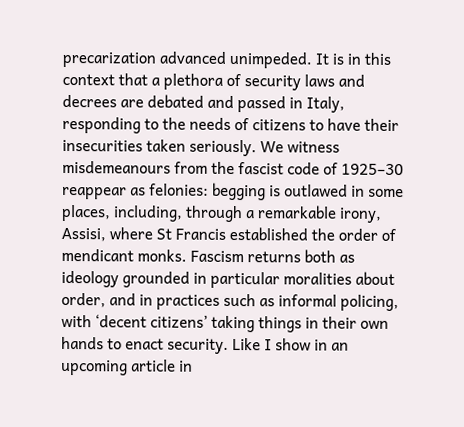precarization advanced unimpeded. It is in this context that a plethora of security laws and decrees are debated and passed in Italy, responding to the needs of citizens to have their insecurities taken seriously. We witness misdemeanours from the fascist code of 1925–30 reappear as felonies: begging is outlawed in some places, including, through a remarkable irony, Assisi, where St Francis established the order of mendicant monks. Fascism returns both as ideology grounded in particular moralities about order, and in practices such as informal policing, with ‘decent citizens’ taking things in their own hands to enact security. Like I show in an upcoming article in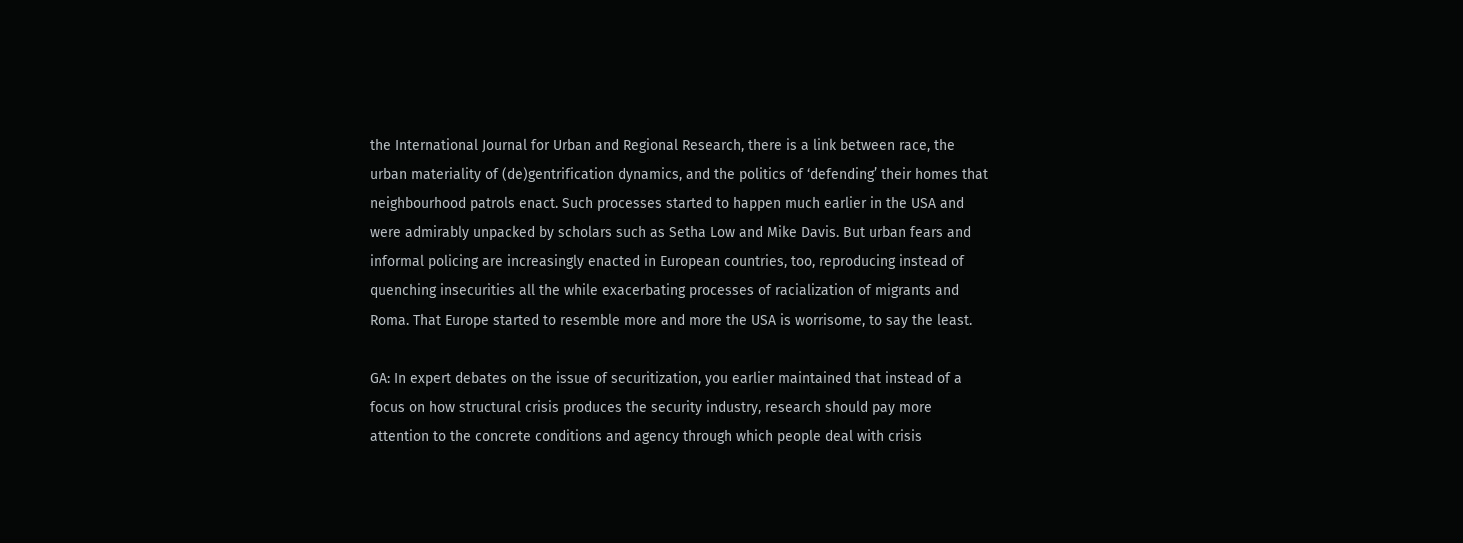the International Journal for Urban and Regional Research, there is a link between race, the urban materiality of (de)gentrification dynamics, and the politics of ‘defending’ their homes that neighbourhood patrols enact. Such processes started to happen much earlier in the USA and were admirably unpacked by scholars such as Setha Low and Mike Davis. But urban fears and informal policing are increasingly enacted in European countries, too, reproducing instead of quenching insecurities all the while exacerbating processes of racialization of migrants and Roma. That Europe started to resemble more and more the USA is worrisome, to say the least.

GA: In expert debates on the issue of securitization, you earlier maintained that instead of a focus on how structural crisis produces the security industry, research should pay more attention to the concrete conditions and agency through which people deal with crisis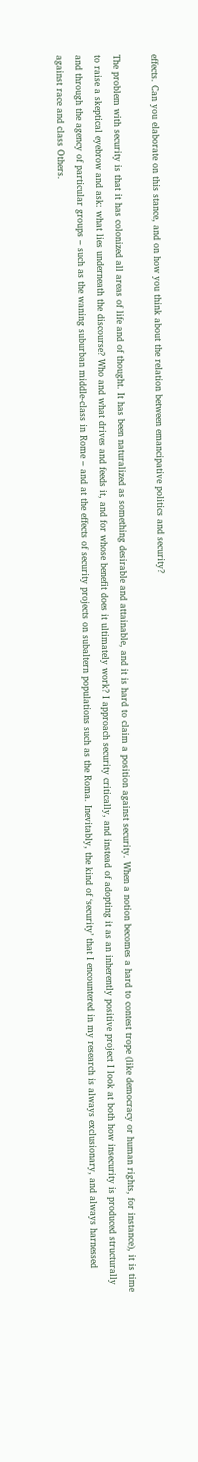effects. Can you elaborate on this stance, and on how you think about the relation between emancipative politics and security?

The problem with security is that it has colonized all areas of life and of thought. It has been naturalized as something desirable and attainable, and it is hard to claim a position against security. When a notion becomes a hard to contest trope (like democracy or human rights, for instance), it is time to raise a skeptical eyebrow and ask: what lies underneath the discourse? Who and what drives and feeds it, and for whose benefit does it ultimately work? I approach security critically, and instead of adopting it as an inherently positive project I look at both how insecurity is produced structurally and through the agency of particular groups – such as the waning suburban middle-class in Rome – and at the effects of security projects on subaltern populations such as the Roma. Inevitably, the kind of ‘security’ that I encountered in my research is always exclusionary, and always harnessed against race and class Others.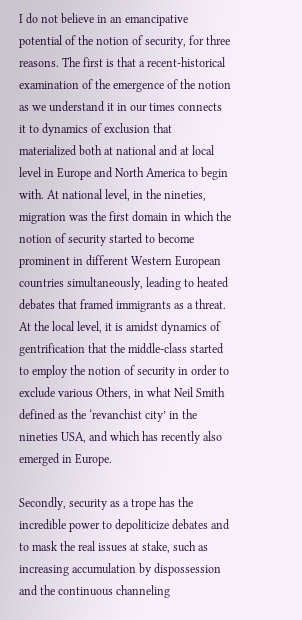I do not believe in an emancipative potential of the notion of security, for three reasons. The first is that a recent-historical examination of the emergence of the notion as we understand it in our times connects it to dynamics of exclusion that materialized both at national and at local level in Europe and North America to begin with. At national level, in the nineties, migration was the first domain in which the notion of security started to become prominent in different Western European countries simultaneously, leading to heated debates that framed immigrants as a threat. At the local level, it is amidst dynamics of gentrification that the middle-class started to employ the notion of security in order to exclude various Others, in what Neil Smith defined as the ‘revanchist city’ in the nineties USA, and which has recently also emerged in Europe.

Secondly, security as a trope has the incredible power to depoliticize debates and to mask the real issues at stake, such as increasing accumulation by dispossession and the continuous channeling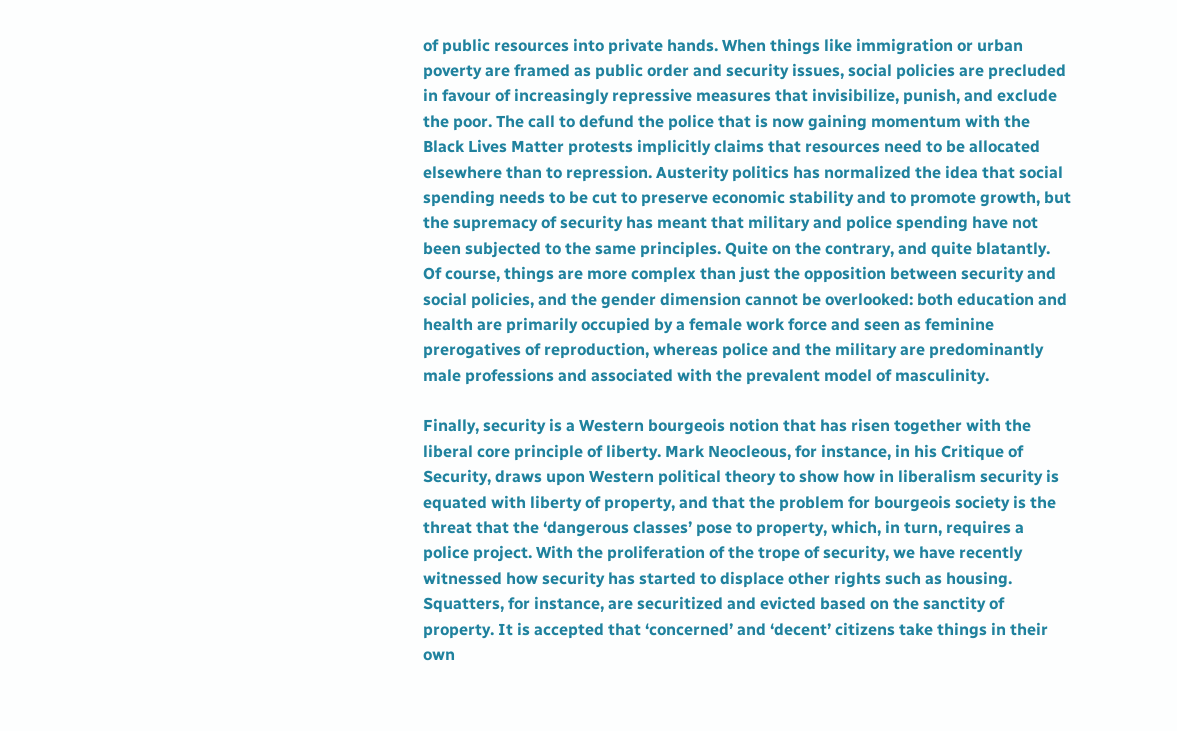of public resources into private hands. When things like immigration or urban poverty are framed as public order and security issues, social policies are precluded in favour of increasingly repressive measures that invisibilize, punish, and exclude the poor. The call to defund the police that is now gaining momentum with the Black Lives Matter protests implicitly claims that resources need to be allocated elsewhere than to repression. Austerity politics has normalized the idea that social spending needs to be cut to preserve economic stability and to promote growth, but the supremacy of security has meant that military and police spending have not been subjected to the same principles. Quite on the contrary, and quite blatantly. Of course, things are more complex than just the opposition between security and social policies, and the gender dimension cannot be overlooked: both education and health are primarily occupied by a female work force and seen as feminine prerogatives of reproduction, whereas police and the military are predominantly male professions and associated with the prevalent model of masculinity.

Finally, security is a Western bourgeois notion that has risen together with the liberal core principle of liberty. Mark Neocleous, for instance, in his Critique of Security, draws upon Western political theory to show how in liberalism security is equated with liberty of property, and that the problem for bourgeois society is the threat that the ‘dangerous classes’ pose to property, which, in turn, requires a police project. With the proliferation of the trope of security, we have recently witnessed how security has started to displace other rights such as housing. Squatters, for instance, are securitized and evicted based on the sanctity of property. It is accepted that ‘concerned’ and ‘decent’ citizens take things in their own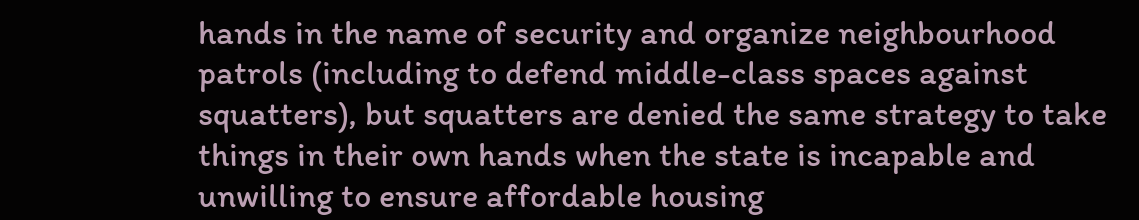hands in the name of security and organize neighbourhood patrols (including to defend middle-class spaces against squatters), but squatters are denied the same strategy to take things in their own hands when the state is incapable and unwilling to ensure affordable housing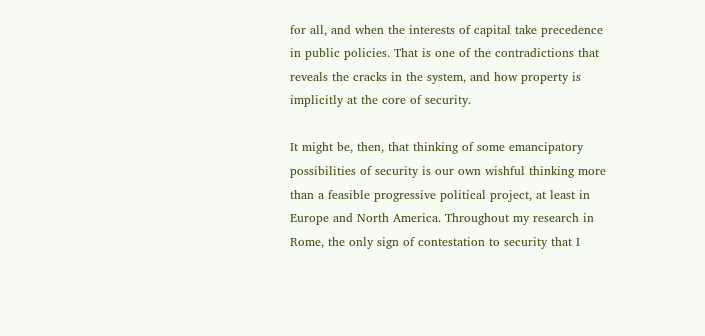for all, and when the interests of capital take precedence in public policies. That is one of the contradictions that reveals the cracks in the system, and how property is implicitly at the core of security.

It might be, then, that thinking of some emancipatory possibilities of security is our own wishful thinking more than a feasible progressive political project, at least in Europe and North America. Throughout my research in Rome, the only sign of contestation to security that I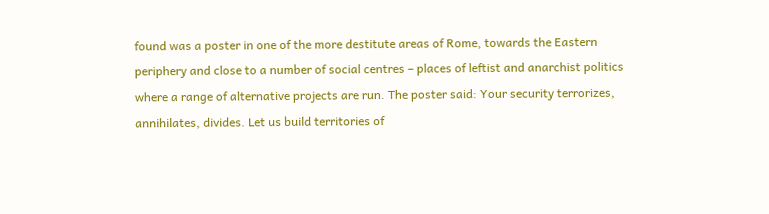found was a poster in one of the more destitute areas of Rome, towards the Eastern periphery and close to a number of social centres – places of leftist and anarchist politics where a range of alternative projects are run. The poster said: Your security terrorizes, annihilates, divides. Let us build territories of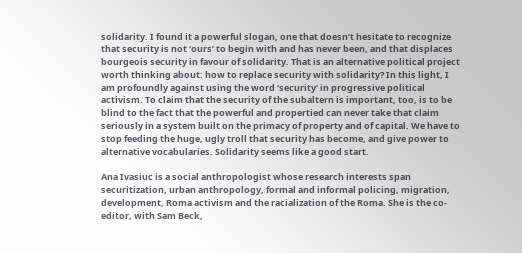solidarity. I found it a powerful slogan, one that doesn’t hesitate to recognize that security is not ‘ours’ to begin with and has never been, and that displaces bourgeois security in favour of solidarity. That is an alternative political project worth thinking about: how to replace security with solidarity? In this light, I am profoundly against using the word ‘security’ in progressive political activism. To claim that the security of the subaltern is important, too, is to be blind to the fact that the powerful and propertied can never take that claim seriously in a system built on the primacy of property and of capital. We have to stop feeding the huge, ugly troll that security has become, and give power to alternative vocabularies. Solidarity seems like a good start.

Ana Ivasiuc is a social anthropologist whose research interests span securitization, urban anthropology, formal and informal policing, migration, development, Roma activism and the racialization of the Roma. She is the co-editor, with Sam Beck,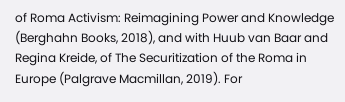of Roma Activism: Reimagining Power and Knowledge (Berghahn Books, 2018), and with Huub van Baar and Regina Kreide, of The Securitization of the Roma in Europe (Palgrave Macmillan, 2019). For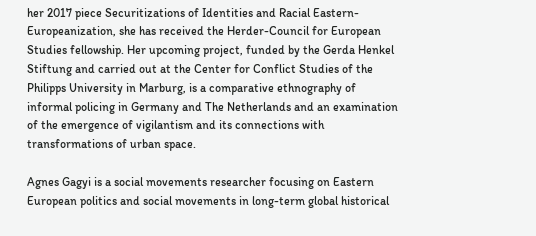her 2017 piece Securitizations of Identities and Racial Eastern-Europeanization, she has received the Herder-Council for European Studies fellowship. Her upcoming project, funded by the Gerda Henkel Stiftung and carried out at the Center for Conflict Studies of the Philipps University in Marburg, is a comparative ethnography of informal policing in Germany and The Netherlands and an examination of the emergence of vigilantism and its connections with transformations of urban space.

Agnes Gagyi is a social movements researcher focusing on Eastern European politics and social movements in long-term global historical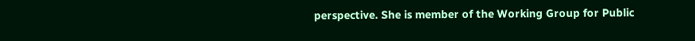perspective. She is member of the Working Group for Public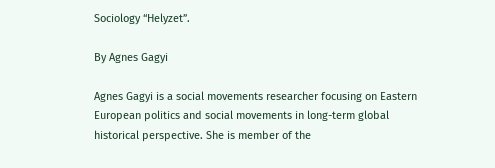Sociology “Helyzet”.

By Agnes Gagyi

Agnes Gagyi is a social movements researcher focusing on Eastern European politics and social movements in long-term global historical perspective. She is member of the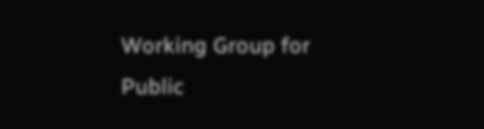Working Group for Public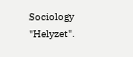Sociology "Helyzet".